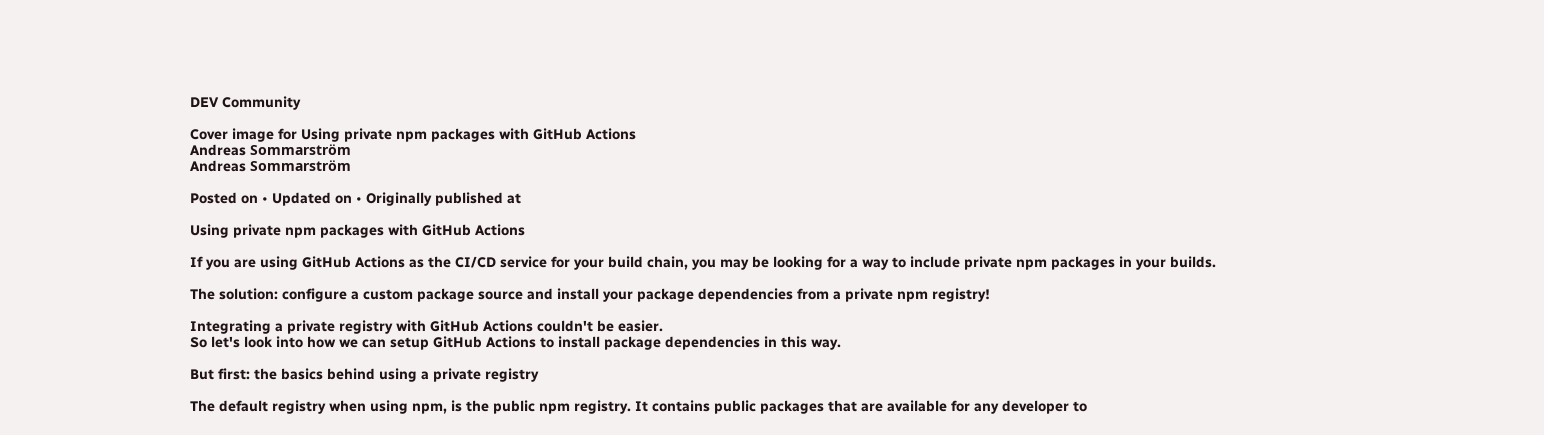DEV Community

Cover image for Using private npm packages with GitHub Actions
Andreas Sommarström
Andreas Sommarström

Posted on • Updated on • Originally published at

Using private npm packages with GitHub Actions

If you are using GitHub Actions as the CI/CD service for your build chain, you may be looking for a way to include private npm packages in your builds.

The solution: configure a custom package source and install your package dependencies from a private npm registry!

Integrating a private registry with GitHub Actions couldn't be easier.
So let's look into how we can setup GitHub Actions to install package dependencies in this way.

But first: the basics behind using a private registry

The default registry when using npm, is the public npm registry. It contains public packages that are available for any developer to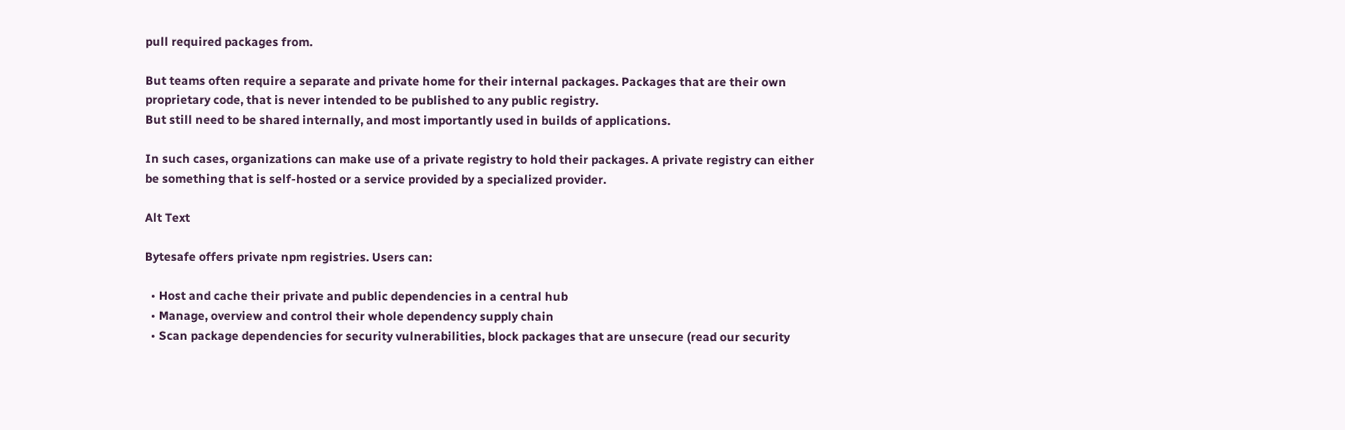pull required packages from.

But teams often require a separate and private home for their internal packages. Packages that are their own proprietary code, that is never intended to be published to any public registry.
But still need to be shared internally, and most importantly used in builds of applications.

In such cases, organizations can make use of a private registry to hold their packages. A private registry can either be something that is self-hosted or a service provided by a specialized provider.

Alt Text

Bytesafe offers private npm registries. Users can:

  • Host and cache their private and public dependencies in a central hub
  • Manage, overview and control their whole dependency supply chain
  • Scan package dependencies for security vulnerabilities, block packages that are unsecure (read our security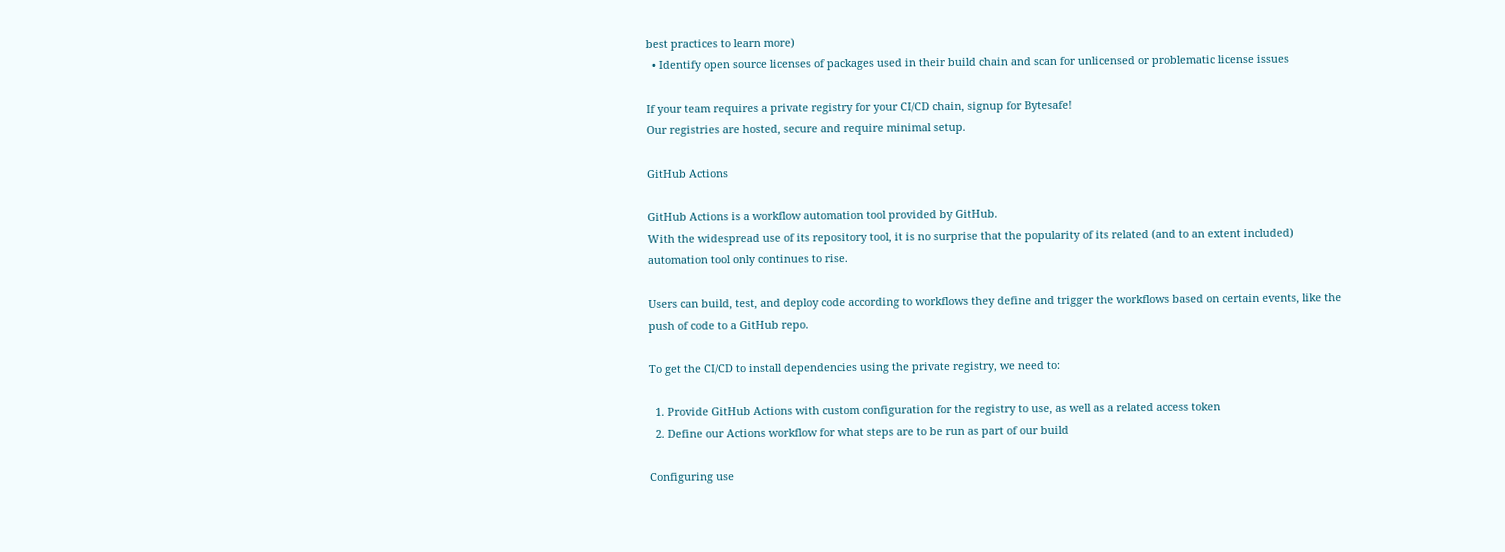best practices to learn more)
  • Identify open source licenses of packages used in their build chain and scan for unlicensed or problematic license issues

If your team requires a private registry for your CI/CD chain, signup for Bytesafe!
Our registries are hosted, secure and require minimal setup.

GitHub Actions

GitHub Actions is a workflow automation tool provided by GitHub.
With the widespread use of its repository tool, it is no surprise that the popularity of its related (and to an extent included) automation tool only continues to rise.

Users can build, test, and deploy code according to workflows they define and trigger the workflows based on certain events, like the push of code to a GitHub repo.

To get the CI/CD to install dependencies using the private registry, we need to:

  1. Provide GitHub Actions with custom configuration for the registry to use, as well as a related access token
  2. Define our Actions workflow for what steps are to be run as part of our build

Configuring use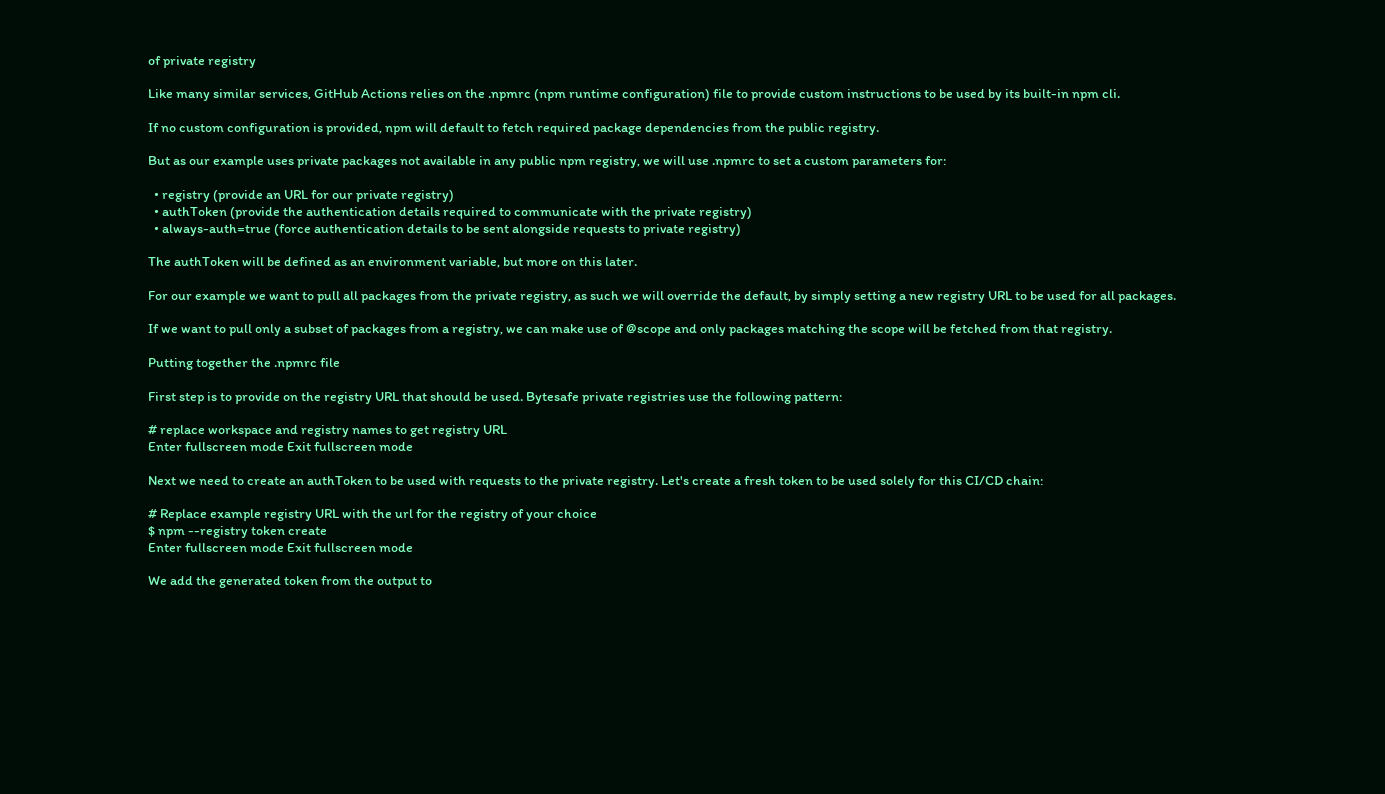of private registry

Like many similar services, GitHub Actions relies on the .npmrc (npm runtime configuration) file to provide custom instructions to be used by its built-in npm cli.

If no custom configuration is provided, npm will default to fetch required package dependencies from the public registry.

But as our example uses private packages not available in any public npm registry, we will use .npmrc to set a custom parameters for:

  • registry (provide an URL for our private registry)
  • authToken (provide the authentication details required to communicate with the private registry)
  • always-auth=true (force authentication details to be sent alongside requests to private registry)

The authToken will be defined as an environment variable, but more on this later.

For our example we want to pull all packages from the private registry, as such we will override the default, by simply setting a new registry URL to be used for all packages.

If we want to pull only a subset of packages from a registry, we can make use of @scope and only packages matching the scope will be fetched from that registry.

Putting together the .npmrc file

First step is to provide on the registry URL that should be used. Bytesafe private registries use the following pattern:

# replace workspace and registry names to get registry URL
Enter fullscreen mode Exit fullscreen mode

Next we need to create an authToken to be used with requests to the private registry. Let's create a fresh token to be used solely for this CI/CD chain:

# Replace example registry URL with the url for the registry of your choice
$ npm --registry token create
Enter fullscreen mode Exit fullscreen mode

We add the generated token from the output to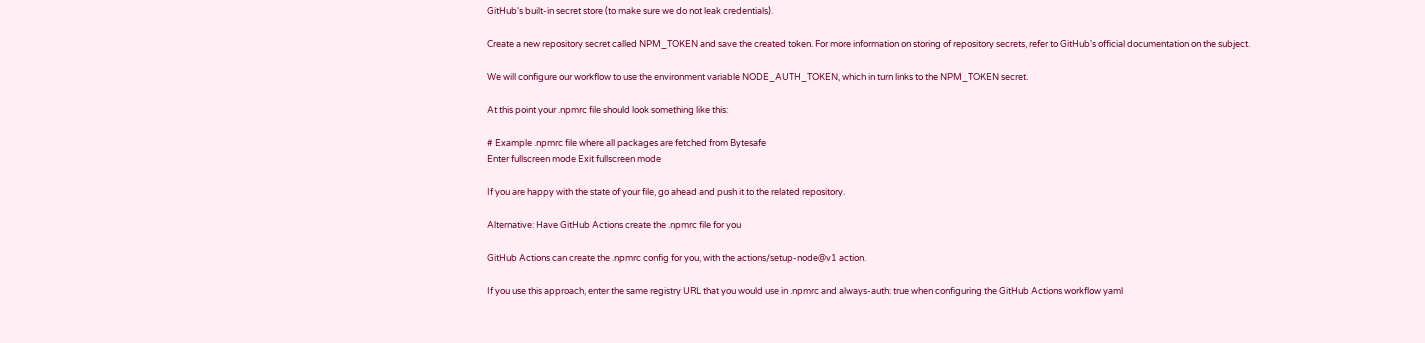GitHub's built-in secret store (to make sure we do not leak credentials).

Create a new repository secret called NPM_TOKEN and save the created token. For more information on storing of repository secrets, refer to GitHub's official documentation on the subject.

We will configure our workflow to use the environment variable NODE_AUTH_TOKEN, which in turn links to the NPM_TOKEN secret.

At this point your .npmrc file should look something like this:

# Example .npmrc file where all packages are fetched from Bytesafe
Enter fullscreen mode Exit fullscreen mode

If you are happy with the state of your file, go ahead and push it to the related repository.

Alternative: Have GitHub Actions create the .npmrc file for you

GitHub Actions can create the .npmrc config for you, with the actions/setup-node@v1 action.

If you use this approach, enter the same registry URL that you would use in .npmrc and always-auth: true when configuring the GitHub Actions workflow yaml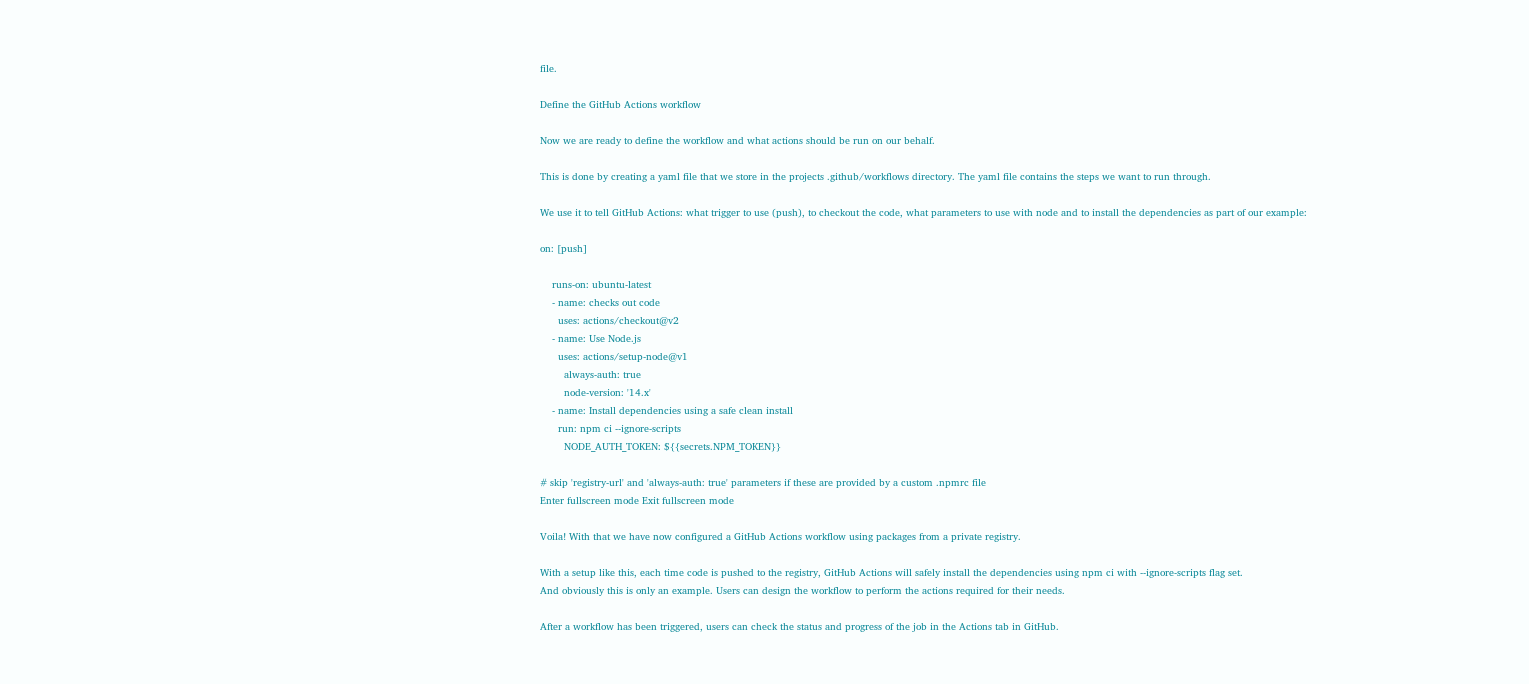file.

Define the GitHub Actions workflow

Now we are ready to define the workflow and what actions should be run on our behalf.

This is done by creating a yaml file that we store in the projects .github/workflows directory. The yaml file contains the steps we want to run through.

We use it to tell GitHub Actions: what trigger to use (push), to checkout the code, what parameters to use with node and to install the dependencies as part of our example:

on: [push]

    runs-on: ubuntu-latest
    - name: checks out code
      uses: actions/checkout@v2
    - name: Use Node.js
      uses: actions/setup-node@v1
        always-auth: true
        node-version: '14.x'
    - name: Install dependencies using a safe clean install
      run: npm ci --ignore-scripts
        NODE_AUTH_TOKEN: ${{secrets.NPM_TOKEN}}

# skip 'registry-url' and 'always-auth: true' parameters if these are provided by a custom .npmrc file
Enter fullscreen mode Exit fullscreen mode

Voila! With that we have now configured a GitHub Actions workflow using packages from a private registry.

With a setup like this, each time code is pushed to the registry, GitHub Actions will safely install the dependencies using npm ci with --ignore-scripts flag set.
And obviously this is only an example. Users can design the workflow to perform the actions required for their needs.

After a workflow has been triggered, users can check the status and progress of the job in the Actions tab in GitHub.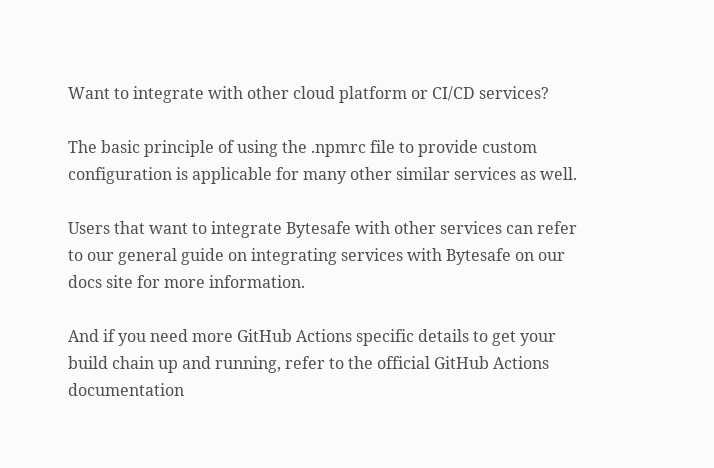Want to integrate with other cloud platform or CI/CD services?

The basic principle of using the .npmrc file to provide custom configuration is applicable for many other similar services as well.

Users that want to integrate Bytesafe with other services can refer to our general guide on integrating services with Bytesafe on our docs site for more information.

And if you need more GitHub Actions specific details to get your build chain up and running, refer to the official GitHub Actions documentation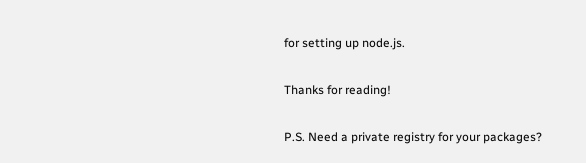for setting up node.js.

Thanks for reading!

P.S. Need a private registry for your packages?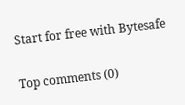Start for free with Bytesafe

Top comments (0)